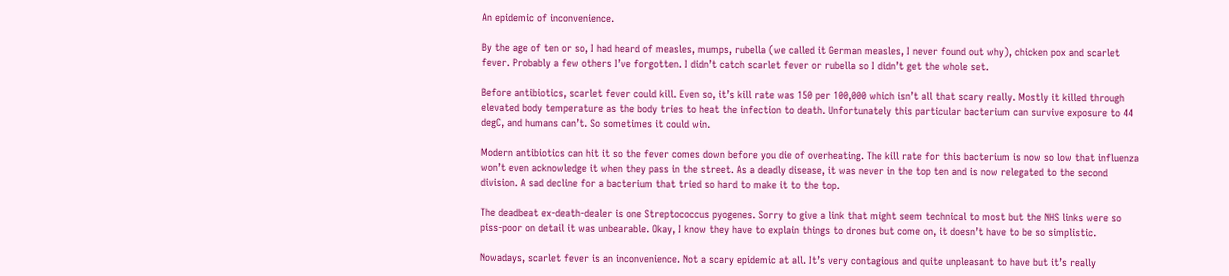An epidemic of inconvenience.

By the age of ten or so, I had heard of measles, mumps, rubella (we called it German measles, I never found out why), chicken pox and scarlet fever. Probably a few others I’ve forgotten. I didn’t catch scarlet fever or rubella so I didn’t get the whole set.

Before antibiotics, scarlet fever could kill. Even so, it’s kill rate was 150 per 100,000 which isn’t all that scary really. Mostly it killed through elevated body temperature as the body tries to heat the infection to death. Unfortunately this particular bacterium can survive exposure to 44 degC, and humans can’t. So sometimes it could win.

Modern antibiotics can hit it so the fever comes down before you die of overheating. The kill rate for this bacterium is now so low that influenza won’t even acknowledge it when they pass in the street. As a deadly disease, it was never in the top ten and is now relegated to the second division. A sad decline for a bacterium that tried so hard to make it to the top.

The deadbeat ex-death-dealer is one Streptococcus pyogenes. Sorry to give a link that might seem technical to most but the NHS links were so piss-poor on detail it was unbearable. Okay, I know they have to explain things to drones but come on, it doesn’t have to be so simplistic.

Nowadays, scarlet fever is an inconvenience. Not a scary epidemic at all. It’s very contagious and quite unpleasant to have but it’s really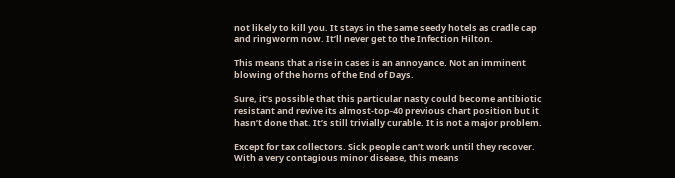not likely to kill you. It stays in the same seedy hotels as cradle cap and ringworm now. It’ll never get to the Infection Hilton.

This means that a rise in cases is an annoyance. Not an imminent blowing of the horns of the End of Days.

Sure, it’s possible that this particular nasty could become antibiotic resistant and revive its almost-top-40 previous chart position but it hasn’t done that. It’s still trivially curable. It is not a major problem.

Except for tax collectors. Sick people can’t work until they recover. With a very contagious minor disease, this means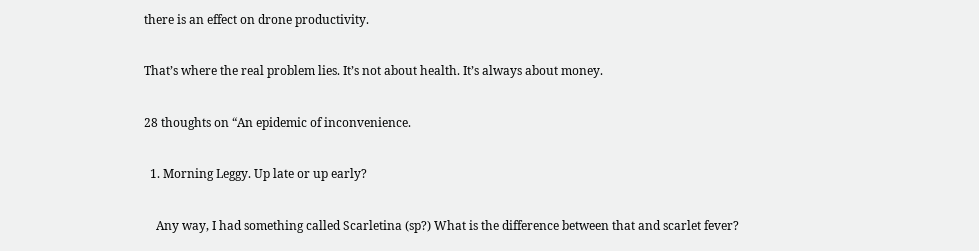there is an effect on drone productivity.

That’s where the real problem lies. It’s not about health. It’s always about money.

28 thoughts on “An epidemic of inconvenience.

  1. Morning Leggy. Up late or up early?

    Any way, I had something called Scarletina (sp?) What is the difference between that and scarlet fever?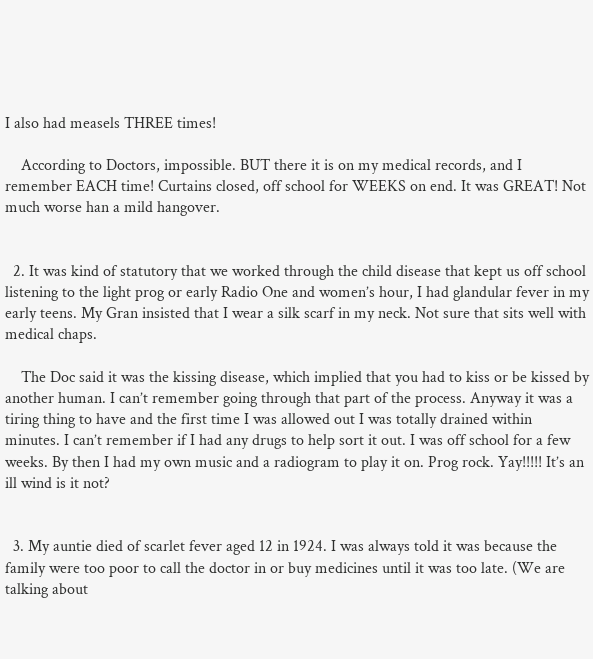I also had measels THREE times!

    According to Doctors, impossible. BUT there it is on my medical records, and I remember EACH time! Curtains closed, off school for WEEKS on end. It was GREAT! Not much worse han a mild hangover.


  2. It was kind of statutory that we worked through the child disease that kept us off school listening to the light prog or early Radio One and women’s hour, I had glandular fever in my early teens. My Gran insisted that I wear a silk scarf in my neck. Not sure that sits well with medical chaps.

    The Doc said it was the kissing disease, which implied that you had to kiss or be kissed by another human. I can’t remember going through that part of the process. Anyway it was a tiring thing to have and the first time I was allowed out I was totally drained within minutes. I can’t remember if I had any drugs to help sort it out. I was off school for a few weeks. By then I had my own music and a radiogram to play it on. Prog rock. Yay!!!!! It’s an ill wind is it not?


  3. My auntie died of scarlet fever aged 12 in 1924. I was always told it was because the family were too poor to call the doctor in or buy medicines until it was too late. (We are talking about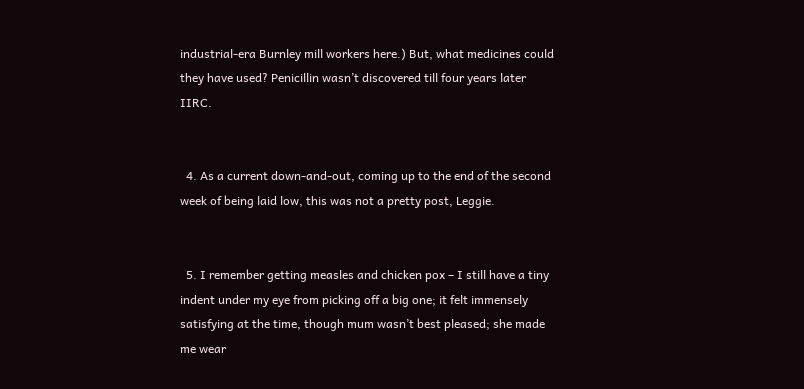industrial-era Burnley mill workers here.) But, what medicines could they have used? Penicillin wasn’t discovered till four years later IIRC.


  4. As a current down-and-out, coming up to the end of the second week of being laid low, this was not a pretty post, Leggie.


  5. I remember getting measles and chicken pox – I still have a tiny indent under my eye from picking off a big one; it felt immensely satisfying at the time, though mum wasn’t best pleased; she made me wear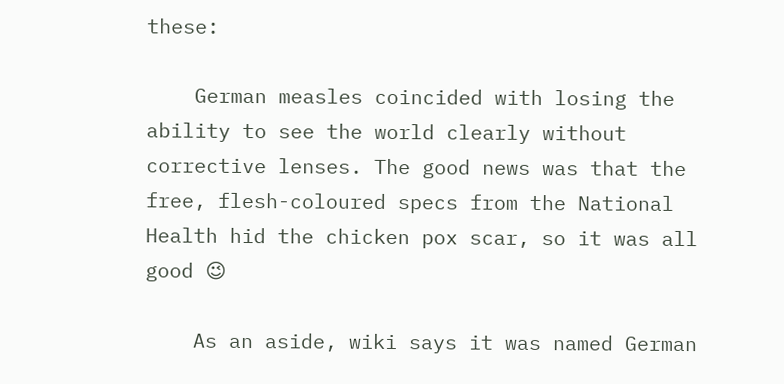these:

    German measles coincided with losing the ability to see the world clearly without corrective lenses. The good news was that the free, flesh-coloured specs from the National Health hid the chicken pox scar, so it was all good 😉

    As an aside, wiki says it was named German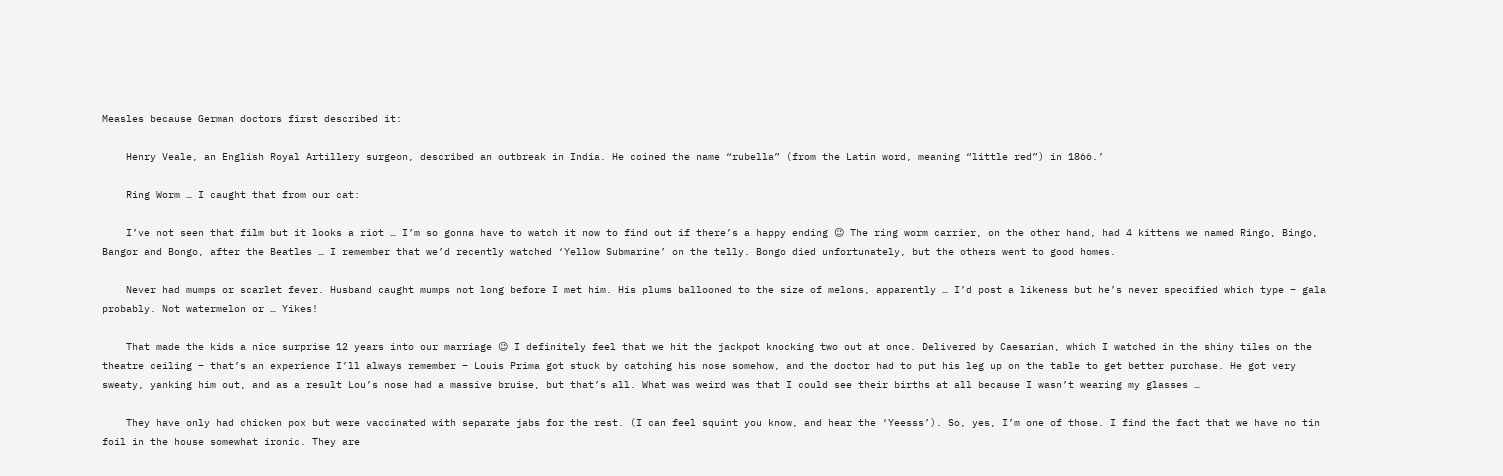Measles because German doctors first described it:

    Henry Veale, an English Royal Artillery surgeon, described an outbreak in India. He coined the name “rubella” (from the Latin word, meaning “little red”) in 1866.’

    Ring Worm … I caught that from our cat:

    I’ve not seen that film but it looks a riot … I’m so gonna have to watch it now to find out if there’s a happy ending 😉 The ring worm carrier, on the other hand, had 4 kittens we named Ringo, Bingo, Bangor and Bongo, after the Beatles … I remember that we’d recently watched ‘Yellow Submarine’ on the telly. Bongo died unfortunately, but the others went to good homes.

    Never had mumps or scarlet fever. Husband caught mumps not long before I met him. His plums ballooned to the size of melons, apparently … I’d post a likeness but he’s never specified which type – gala probably. Not watermelon or … Yikes!

    That made the kids a nice surprise 12 years into our marriage 😉 I definitely feel that we hit the jackpot knocking two out at once. Delivered by Caesarian, which I watched in the shiny tiles on the theatre ceiling – that’s an experience I’ll always remember – Louis Prima got stuck by catching his nose somehow, and the doctor had to put his leg up on the table to get better purchase. He got very sweaty, yanking him out, and as a result Lou’s nose had a massive bruise, but that’s all. What was weird was that I could see their births at all because I wasn’t wearing my glasses …

    They have only had chicken pox but were vaccinated with separate jabs for the rest. (I can feel squint you know, and hear the ‘Yeesss’). So, yes, I’m one of those. I find the fact that we have no tin foil in the house somewhat ironic. They are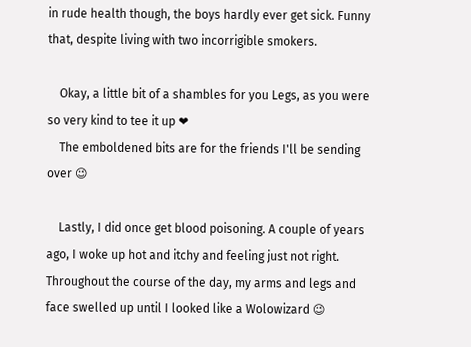in rude health though, the boys hardly ever get sick. Funny that, despite living with two incorrigible smokers.

    Okay, a little bit of a shambles for you Legs, as you were so very kind to tee it up ❤
    The emboldened bits are for the friends I'll be sending over 😉

    Lastly, I did once get blood poisoning. A couple of years ago, I woke up hot and itchy and feeling just not right. Throughout the course of the day, my arms and legs and face swelled up until I looked like a Wolowizard 😉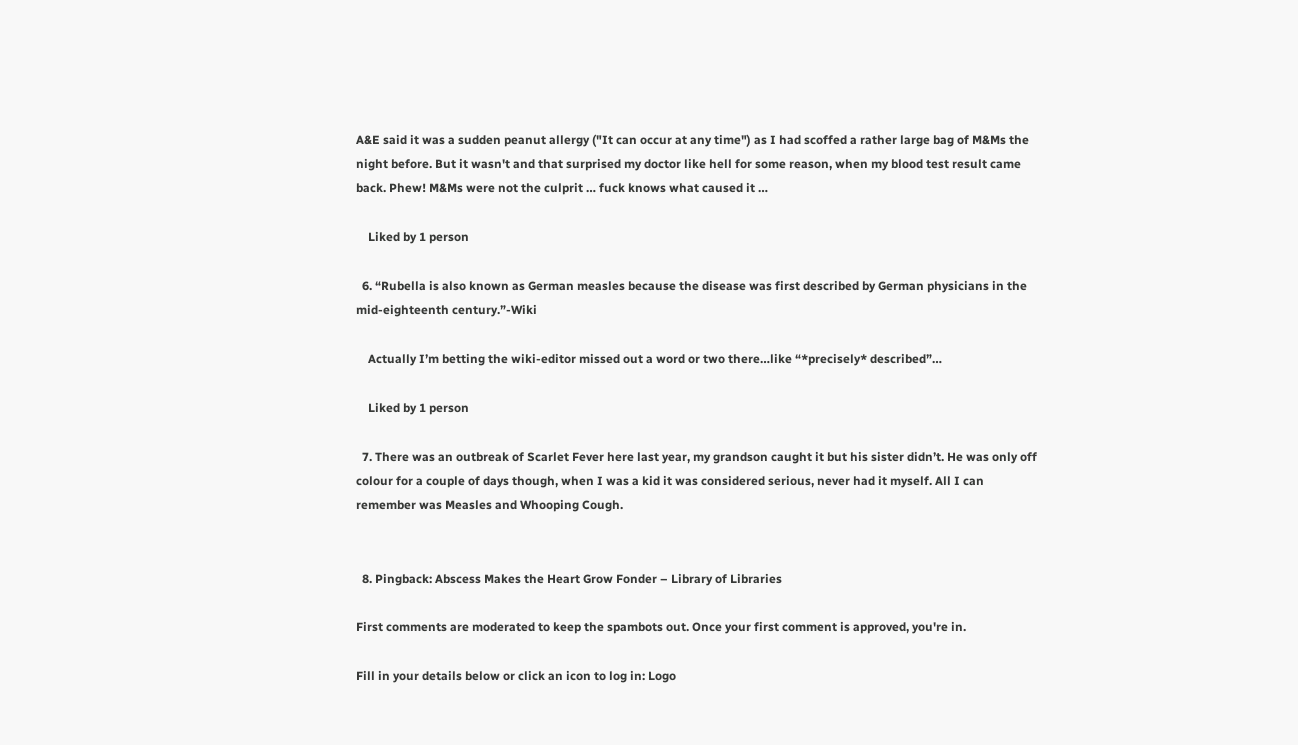A&E said it was a sudden peanut allergy ("It can occur at any time") as I had scoffed a rather large bag of M&Ms the night before. But it wasn't and that surprised my doctor like hell for some reason, when my blood test result came back. Phew! M&Ms were not the culprit … fuck knows what caused it …

    Liked by 1 person

  6. “Rubella is also known as German measles because the disease was first described by German physicians in the mid-eighteenth century.”-Wiki

    Actually I’m betting the wiki-editor missed out a word or two there…like “*precisely* described”…

    Liked by 1 person

  7. There was an outbreak of Scarlet Fever here last year, my grandson caught it but his sister didn’t. He was only off colour for a couple of days though, when I was a kid it was considered serious, never had it myself. All I can remember was Measles and Whooping Cough.


  8. Pingback: Abscess Makes the Heart Grow Fonder – Library of Libraries

First comments are moderated to keep the spambots out. Once your first comment is approved, you're in.

Fill in your details below or click an icon to log in: Logo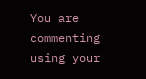You are commenting using your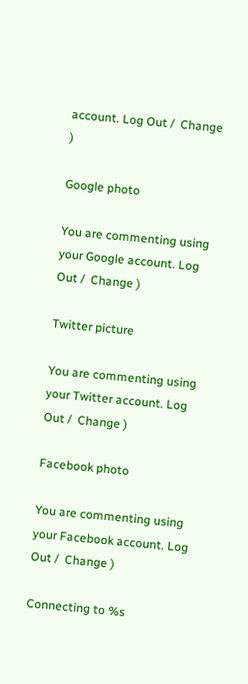account. Log Out /  Change )

Google photo

You are commenting using your Google account. Log Out /  Change )

Twitter picture

You are commenting using your Twitter account. Log Out /  Change )

Facebook photo

You are commenting using your Facebook account. Log Out /  Change )

Connecting to %s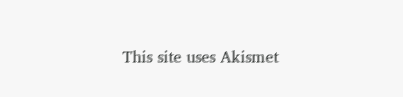This site uses Akismet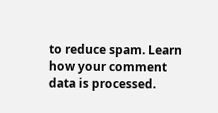to reduce spam. Learn how your comment data is processed.